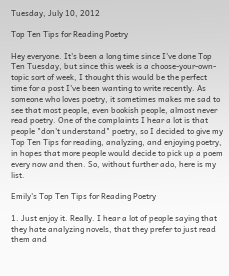Tuesday, July 10, 2012

Top Ten Tips for Reading Poetry

Hey everyone. It's been a long time since I've done Top Ten Tuesday, but since this week is a choose-your-own-topic sort of week, I thought this would be the perfect time for a post I've been wanting to write recently. As someone who loves poetry, it sometimes makes me sad to see that most people, even bookish people, almost never read poetry. One of the complaints I hear a lot is that people "don't understand" poetry, so I decided to give my Top Ten Tips for reading, analyzing, and enjoying poetry, in hopes that more people would decide to pick up a poem every now and then. So, without further ado, here is my list.

Emily's Top Ten Tips for Reading Poetry

1. Just enjoy it. Really. I hear a lot of people saying that they hate analyzing novels, that they prefer to just read them and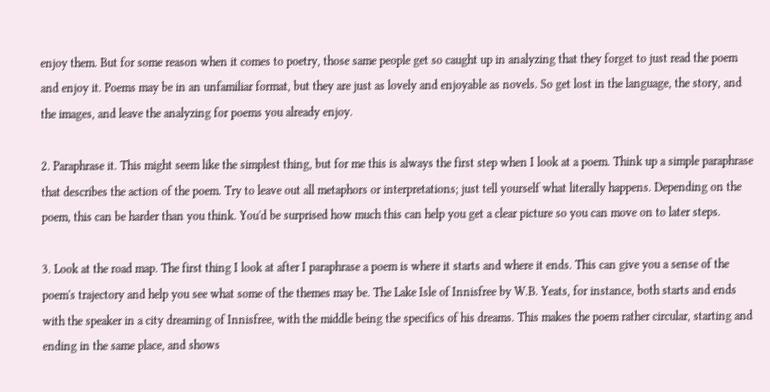enjoy them. But for some reason when it comes to poetry, those same people get so caught up in analyzing that they forget to just read the poem and enjoy it. Poems may be in an unfamiliar format, but they are just as lovely and enjoyable as novels. So get lost in the language, the story, and the images, and leave the analyzing for poems you already enjoy.

2. Paraphrase it. This might seem like the simplest thing, but for me this is always the first step when I look at a poem. Think up a simple paraphrase that describes the action of the poem. Try to leave out all metaphors or interpretations; just tell yourself what literally happens. Depending on the poem, this can be harder than you think. You'd be surprised how much this can help you get a clear picture so you can move on to later steps.

3. Look at the road map. The first thing I look at after I paraphrase a poem is where it starts and where it ends. This can give you a sense of the poem's trajectory and help you see what some of the themes may be. The Lake Isle of Innisfree by W.B. Yeats, for instance, both starts and ends with the speaker in a city dreaming of Innisfree, with the middle being the specifics of his dreams. This makes the poem rather circular, starting and ending in the same place, and shows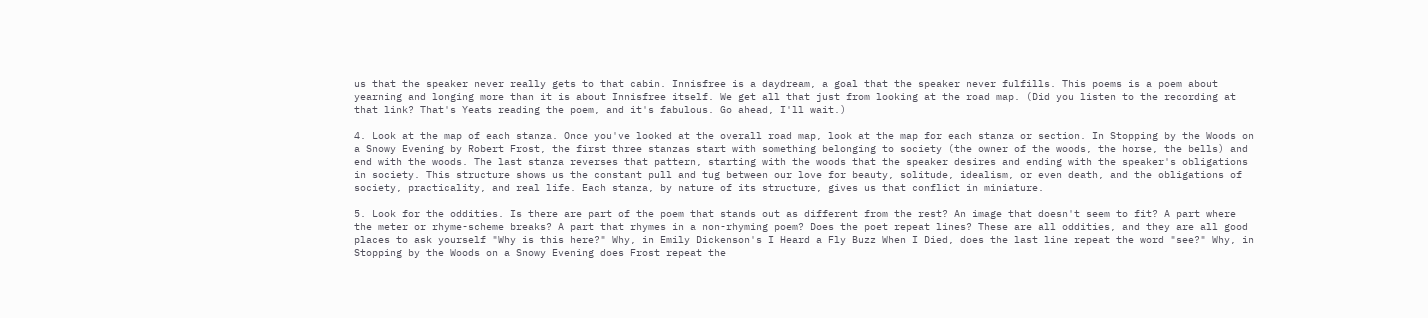us that the speaker never really gets to that cabin. Innisfree is a daydream, a goal that the speaker never fulfills. This poems is a poem about yearning and longing more than it is about Innisfree itself. We get all that just from looking at the road map. (Did you listen to the recording at that link? That's Yeats reading the poem, and it's fabulous. Go ahead, I'll wait.)

4. Look at the map of each stanza. Once you've looked at the overall road map, look at the map for each stanza or section. In Stopping by the Woods on a Snowy Evening by Robert Frost, the first three stanzas start with something belonging to society (the owner of the woods, the horse, the bells) and end with the woods. The last stanza reverses that pattern, starting with the woods that the speaker desires and ending with the speaker's obligations in society. This structure shows us the constant pull and tug between our love for beauty, solitude, idealism, or even death, and the obligations of society, practicality, and real life. Each stanza, by nature of its structure, gives us that conflict in miniature.

5. Look for the oddities. Is there are part of the poem that stands out as different from the rest? An image that doesn't seem to fit? A part where the meter or rhyme-scheme breaks? A part that rhymes in a non-rhyming poem? Does the poet repeat lines? These are all oddities, and they are all good places to ask yourself "Why is this here?" Why, in Emily Dickenson's I Heard a Fly Buzz When I Died, does the last line repeat the word "see?" Why, in Stopping by the Woods on a Snowy Evening does Frost repeat the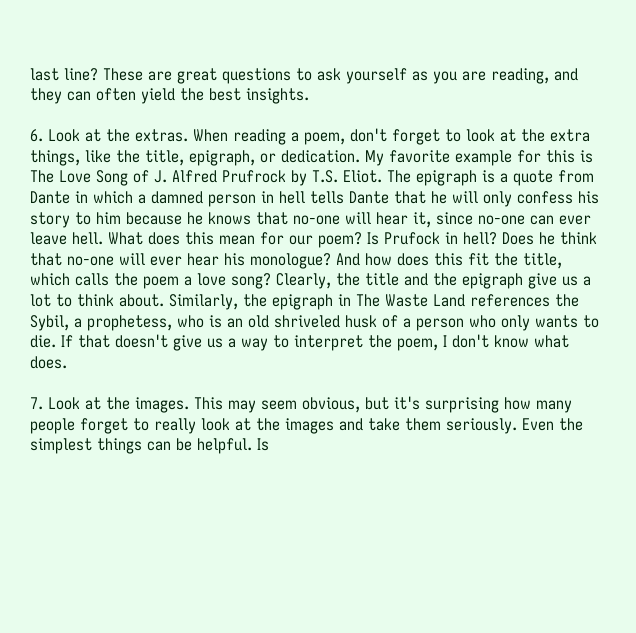last line? These are great questions to ask yourself as you are reading, and they can often yield the best insights.

6. Look at the extras. When reading a poem, don't forget to look at the extra things, like the title, epigraph, or dedication. My favorite example for this is The Love Song of J. Alfred Prufrock by T.S. Eliot. The epigraph is a quote from Dante in which a damned person in hell tells Dante that he will only confess his story to him because he knows that no-one will hear it, since no-one can ever leave hell. What does this mean for our poem? Is Prufock in hell? Does he think that no-one will ever hear his monologue? And how does this fit the title, which calls the poem a love song? Clearly, the title and the epigraph give us a lot to think about. Similarly, the epigraph in The Waste Land references the Sybil, a prophetess, who is an old shriveled husk of a person who only wants to die. If that doesn't give us a way to interpret the poem, I don't know what does.

7. Look at the images. This may seem obvious, but it's surprising how many people forget to really look at the images and take them seriously. Even the simplest things can be helpful. Is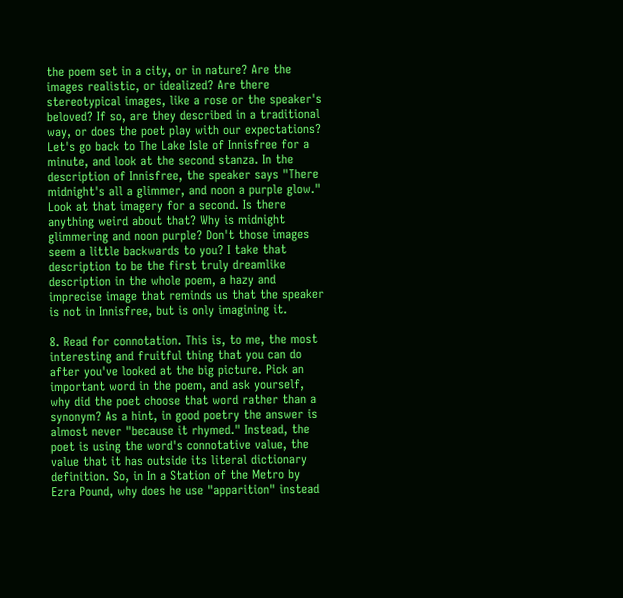the poem set in a city, or in nature? Are the images realistic, or idealized? Are there stereotypical images, like a rose or the speaker's beloved? If so, are they described in a traditional way, or does the poet play with our expectations? Let's go back to The Lake Isle of Innisfree for a minute, and look at the second stanza. In the description of Innisfree, the speaker says "There midnight's all a glimmer, and noon a purple glow." Look at that imagery for a second. Is there anything weird about that? Why is midnight glimmering and noon purple? Don't those images seem a little backwards to you? I take that description to be the first truly dreamlike description in the whole poem, a hazy and imprecise image that reminds us that the speaker is not in Innisfree, but is only imagining it.

8. Read for connotation. This is, to me, the most interesting and fruitful thing that you can do after you've looked at the big picture. Pick an important word in the poem, and ask yourself, why did the poet choose that word rather than a synonym? As a hint, in good poetry the answer is almost never "because it rhymed." Instead, the poet is using the word's connotative value, the value that it has outside its literal dictionary definition. So, in In a Station of the Metro by Ezra Pound, why does he use "apparition" instead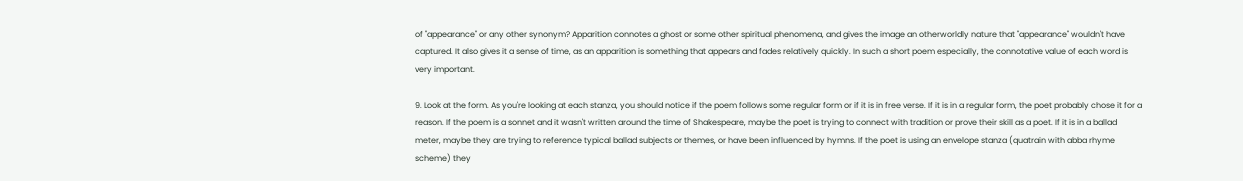of "appearance" or any other synonym? Apparition connotes a ghost or some other spiritual phenomena, and gives the image an otherworldly nature that "appearance" wouldn't have captured. It also gives it a sense of time, as an apparition is something that appears and fades relatively quickly. In such a short poem especially, the connotative value of each word is very important.

9. Look at the form. As you're looking at each stanza, you should notice if the poem follows some regular form or if it is in free verse. If it is in a regular form, the poet probably chose it for a reason. If the poem is a sonnet and it wasn't written around the time of Shakespeare, maybe the poet is trying to connect with tradition or prove their skill as a poet. If it is in a ballad meter, maybe they are trying to reference typical ballad subjects or themes, or have been influenced by hymns. If the poet is using an envelope stanza (quatrain with abba rhyme scheme) they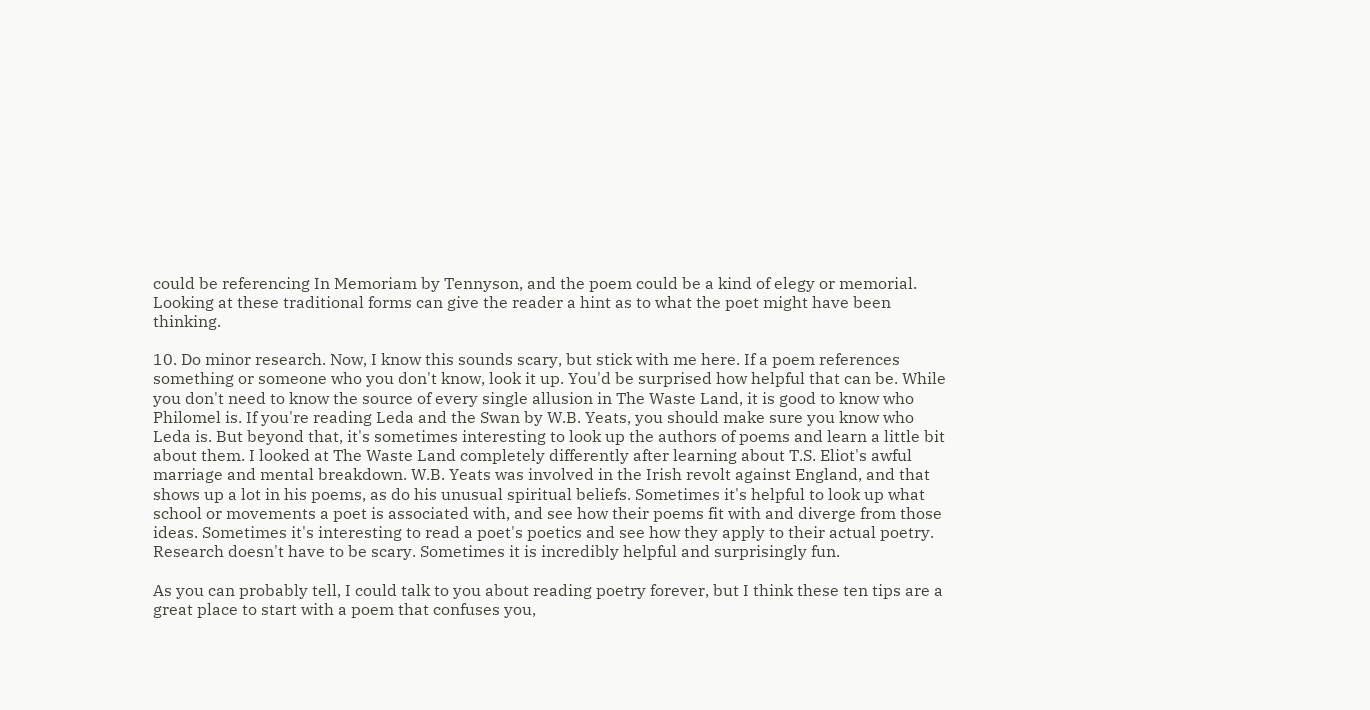could be referencing In Memoriam by Tennyson, and the poem could be a kind of elegy or memorial. Looking at these traditional forms can give the reader a hint as to what the poet might have been thinking.

10. Do minor research. Now, I know this sounds scary, but stick with me here. If a poem references something or someone who you don't know, look it up. You'd be surprised how helpful that can be. While you don't need to know the source of every single allusion in The Waste Land, it is good to know who Philomel is. If you're reading Leda and the Swan by W.B. Yeats, you should make sure you know who Leda is. But beyond that, it's sometimes interesting to look up the authors of poems and learn a little bit about them. I looked at The Waste Land completely differently after learning about T.S. Eliot's awful marriage and mental breakdown. W.B. Yeats was involved in the Irish revolt against England, and that shows up a lot in his poems, as do his unusual spiritual beliefs. Sometimes it's helpful to look up what school or movements a poet is associated with, and see how their poems fit with and diverge from those ideas. Sometimes it's interesting to read a poet's poetics and see how they apply to their actual poetry. Research doesn't have to be scary. Sometimes it is incredibly helpful and surprisingly fun.

As you can probably tell, I could talk to you about reading poetry forever, but I think these ten tips are a great place to start with a poem that confuses you,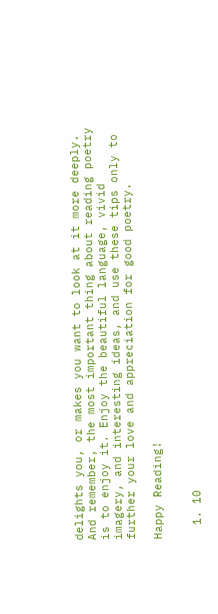delights you, or makes you want to look at it more deeply. And remember, the most important thing about reading poetry is to enjoy it. Enjoy the beautiful language, vivid imagery, and interesting ideas, and use these tips only to further your love and appreciation for good poetry.

Happy Reading!


  1. 10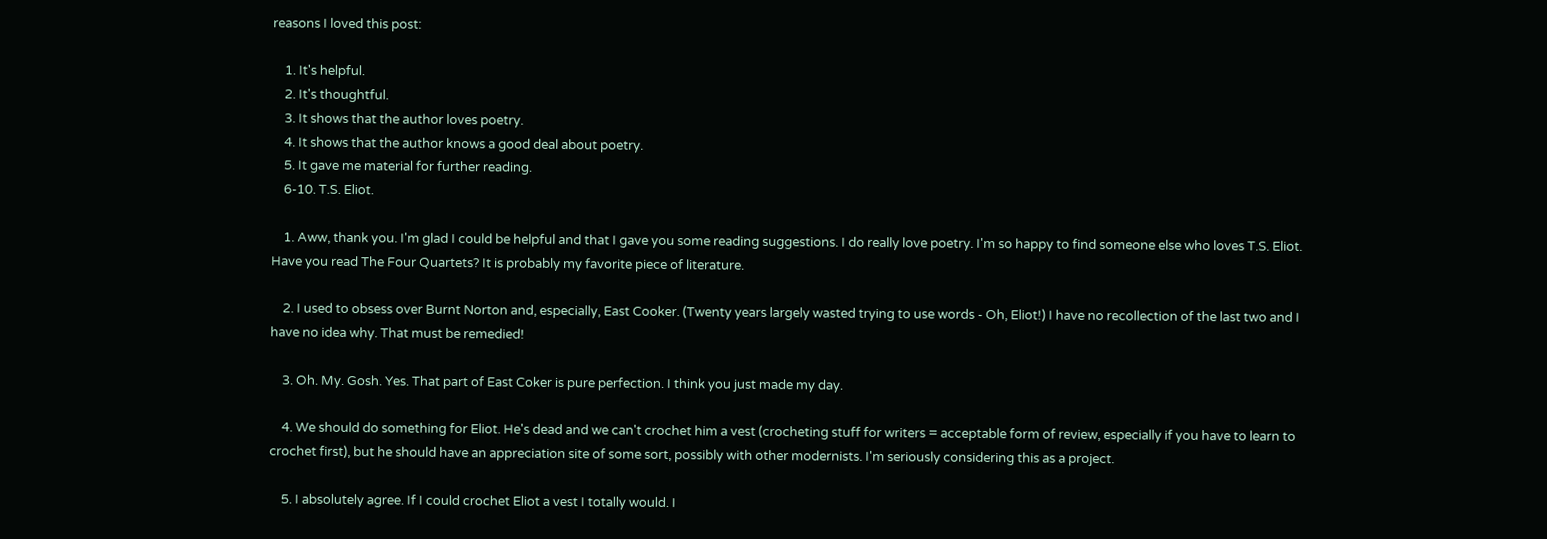reasons I loved this post:

    1. It's helpful.
    2. It's thoughtful.
    3. It shows that the author loves poetry.
    4. It shows that the author knows a good deal about poetry.
    5. It gave me material for further reading.
    6-10. T.S. Eliot.

    1. Aww, thank you. I'm glad I could be helpful and that I gave you some reading suggestions. I do really love poetry. I'm so happy to find someone else who loves T.S. Eliot. Have you read The Four Quartets? It is probably my favorite piece of literature.

    2. I used to obsess over Burnt Norton and, especially, East Cooker. (Twenty years largely wasted trying to use words - Oh, Eliot!) I have no recollection of the last two and I have no idea why. That must be remedied!

    3. Oh. My. Gosh. Yes. That part of East Coker is pure perfection. I think you just made my day.

    4. We should do something for Eliot. He's dead and we can't crochet him a vest (crocheting stuff for writers = acceptable form of review, especially if you have to learn to crochet first), but he should have an appreciation site of some sort, possibly with other modernists. I'm seriously considering this as a project.

    5. I absolutely agree. If I could crochet Eliot a vest I totally would. I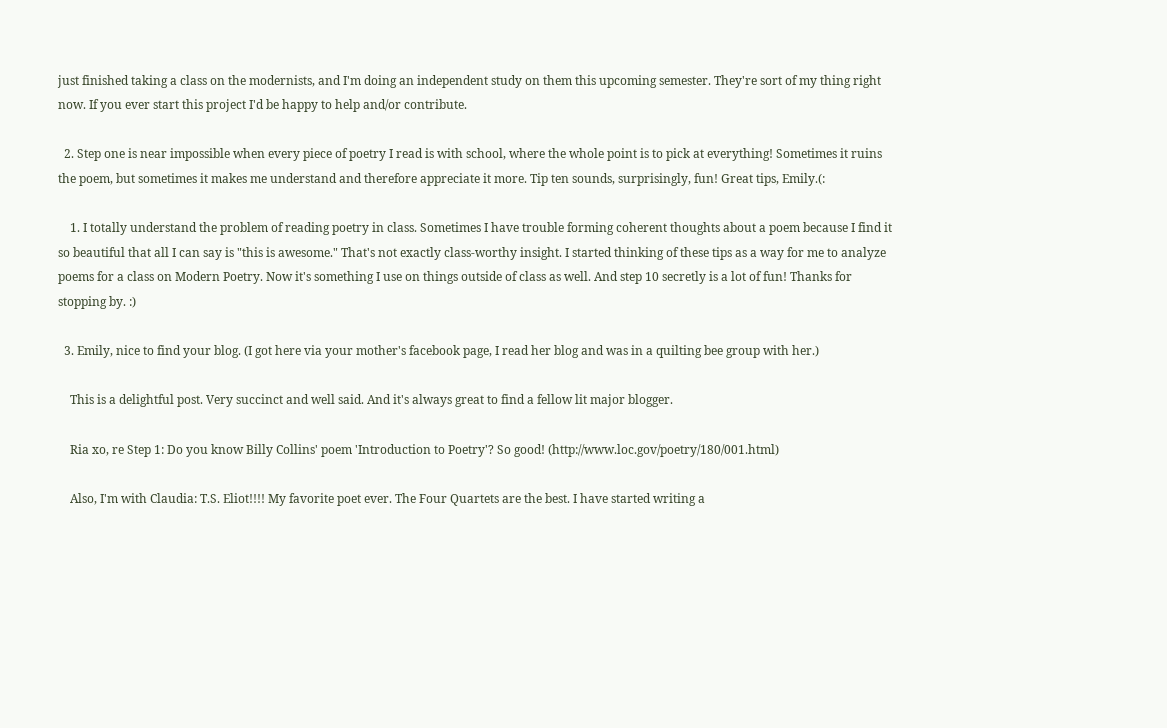just finished taking a class on the modernists, and I'm doing an independent study on them this upcoming semester. They're sort of my thing right now. If you ever start this project I'd be happy to help and/or contribute.

  2. Step one is near impossible when every piece of poetry I read is with school, where the whole point is to pick at everything! Sometimes it ruins the poem, but sometimes it makes me understand and therefore appreciate it more. Tip ten sounds, surprisingly, fun! Great tips, Emily.(:

    1. I totally understand the problem of reading poetry in class. Sometimes I have trouble forming coherent thoughts about a poem because I find it so beautiful that all I can say is "this is awesome." That's not exactly class-worthy insight. I started thinking of these tips as a way for me to analyze poems for a class on Modern Poetry. Now it's something I use on things outside of class as well. And step 10 secretly is a lot of fun! Thanks for stopping by. :)

  3. Emily, nice to find your blog. (I got here via your mother's facebook page, I read her blog and was in a quilting bee group with her.)

    This is a delightful post. Very succinct and well said. And it's always great to find a fellow lit major blogger.

    Ria xo, re Step 1: Do you know Billy Collins' poem 'Introduction to Poetry'? So good! (http://www.loc.gov/poetry/180/001.html)

    Also, I'm with Claudia: T.S. Eliot!!!! My favorite poet ever. The Four Quartets are the best. I have started writing a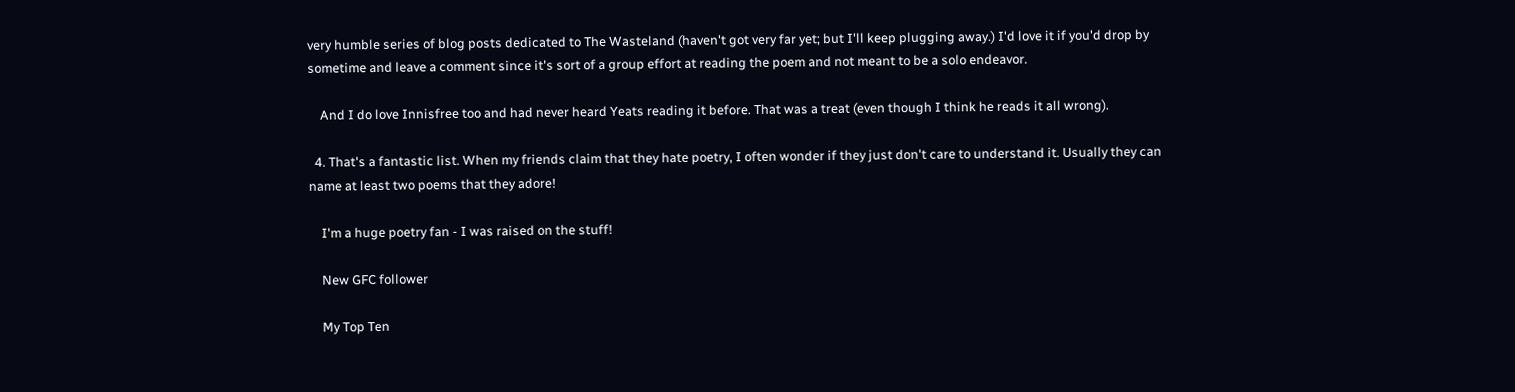very humble series of blog posts dedicated to The Wasteland (haven't got very far yet; but I'll keep plugging away.) I'd love it if you'd drop by sometime and leave a comment since it's sort of a group effort at reading the poem and not meant to be a solo endeavor.

    And I do love Innisfree too and had never heard Yeats reading it before. That was a treat (even though I think he reads it all wrong).

  4. That's a fantastic list. When my friends claim that they hate poetry, I often wonder if they just don't care to understand it. Usually they can name at least two poems that they adore!

    I'm a huge poetry fan - I was raised on the stuff!

    New GFC follower

    My Top Ten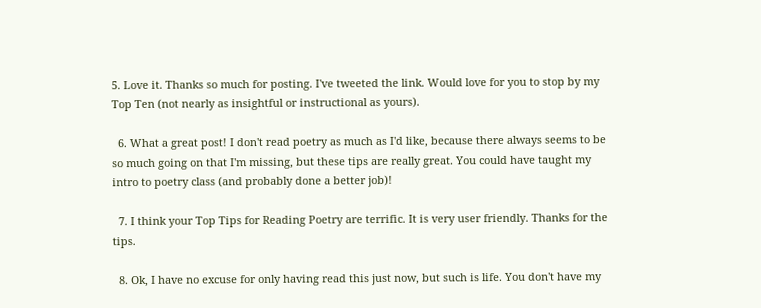5. Love it. Thanks so much for posting. I've tweeted the link. Would love for you to stop by my Top Ten (not nearly as insightful or instructional as yours).

  6. What a great post! I don't read poetry as much as I'd like, because there always seems to be so much going on that I'm missing, but these tips are really great. You could have taught my intro to poetry class (and probably done a better job)!

  7. I think your Top Tips for Reading Poetry are terrific. It is very user friendly. Thanks for the tips.

  8. Ok, I have no excuse for only having read this just now, but such is life. You don't have my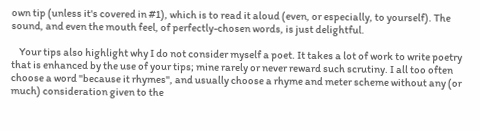own tip (unless it's covered in #1), which is to read it aloud (even, or especially, to yourself). The sound, and even the mouth feel, of perfectly-chosen words, is just delightful.

    Your tips also highlight why I do not consider myself a poet. It takes a lot of work to write poetry that is enhanced by the use of your tips; mine rarely or never reward such scrutiny. I all too often choose a word "because it rhymes", and usually choose a rhyme and meter scheme without any (or much) consideration given to the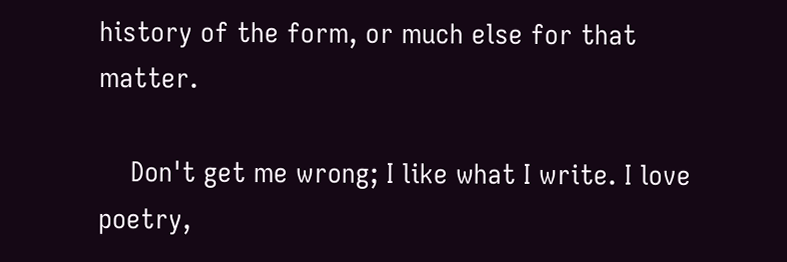history of the form, or much else for that matter.

    Don't get me wrong; I like what I write. I love poetry,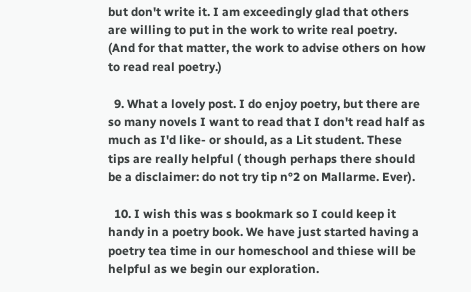but don't write it. I am exceedingly glad that others are willing to put in the work to write real poetry. (And for that matter, the work to advise others on how to read real poetry.)

  9. What a lovely post. I do enjoy poetry, but there are so many novels I want to read that I don't read half as much as I'd like- or should, as a Lit student. These tips are really helpful ( though perhaps there should be a disclaimer: do not try tip n°2 on Mallarme. Ever).

  10. I wish this was s bookmark so I could keep it handy in a poetry book. We have just started having a poetry tea time in our homeschool and thiese will be helpful as we begin our exploration.